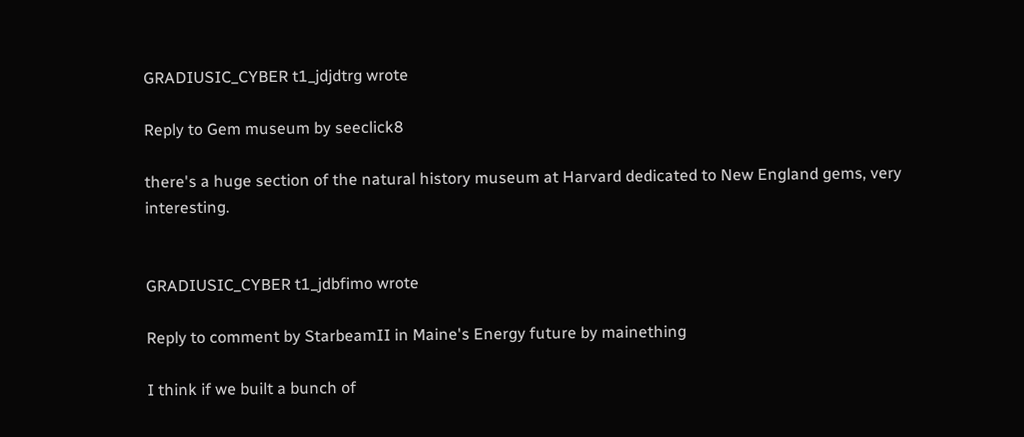GRADIUSIC_CYBER t1_jdjdtrg wrote

Reply to Gem museum by seeclick8

there's a huge section of the natural history museum at Harvard dedicated to New England gems, very interesting.


GRADIUSIC_CYBER t1_jdbfimo wrote

Reply to comment by StarbeamII in Maine's Energy future by mainething

I think if we built a bunch of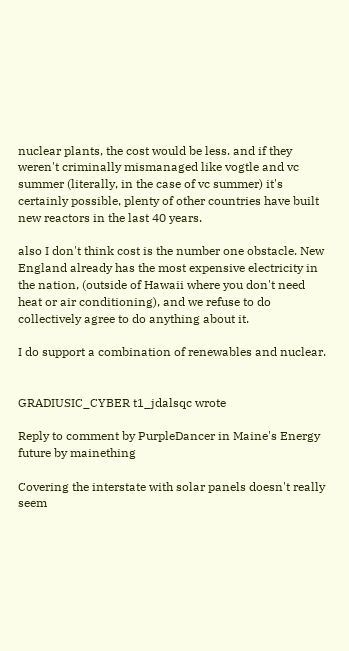nuclear plants, the cost would be less. and if they weren't criminally mismanaged like vogtle and vc summer (literally, in the case of vc summer) it's certainly possible, plenty of other countries have built new reactors in the last 40 years.

also I don't think cost is the number one obstacle. New England already has the most expensive electricity in the nation, (outside of Hawaii where you don't need heat or air conditioning), and we refuse to do collectively agree to do anything about it.

I do support a combination of renewables and nuclear.


GRADIUSIC_CYBER t1_jdalsqc wrote

Reply to comment by PurpleDancer in Maine's Energy future by mainething

Covering the interstate with solar panels doesn't really seem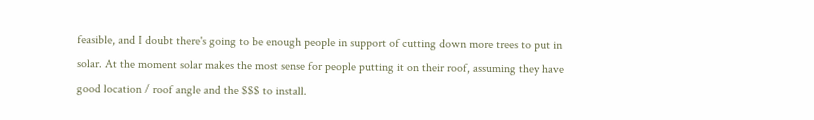feasible, and I doubt there's going to be enough people in support of cutting down more trees to put in solar. At the moment solar makes the most sense for people putting it on their roof, assuming they have good location / roof angle and the $$$ to install.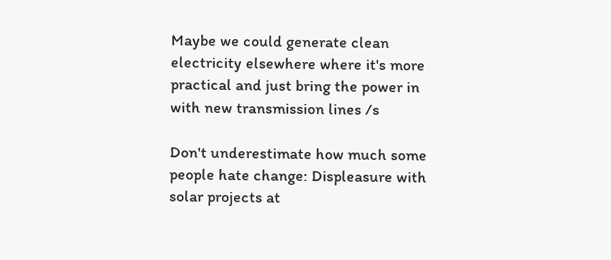Maybe we could generate clean electricity elsewhere where it's more practical and just bring the power in with new transmission lines /s

Don't underestimate how much some people hate change: Displeasure with solar projects at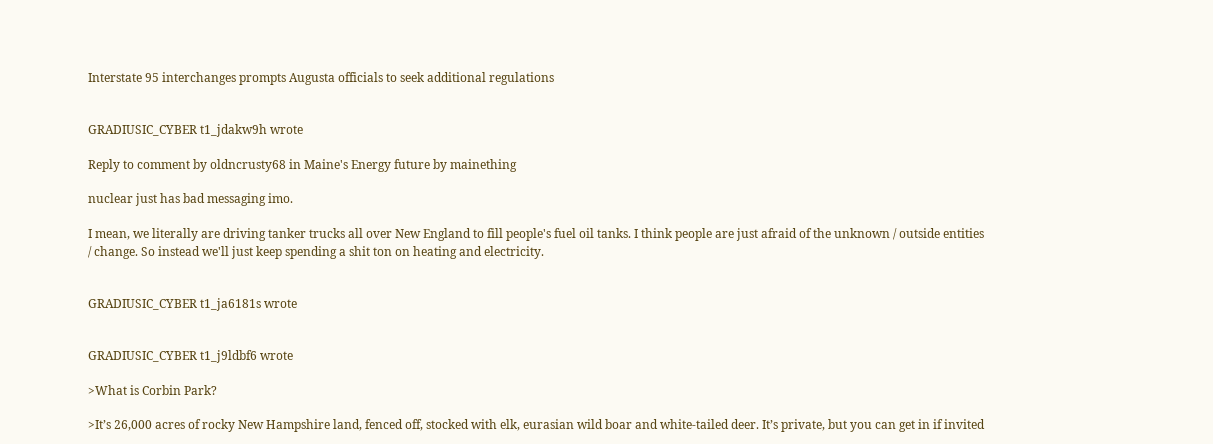Interstate 95 interchanges prompts Augusta officials to seek additional regulations


GRADIUSIC_CYBER t1_jdakw9h wrote

Reply to comment by oldncrusty68 in Maine's Energy future by mainething

nuclear just has bad messaging imo.

I mean, we literally are driving tanker trucks all over New England to fill people's fuel oil tanks. I think people are just afraid of the unknown / outside entities / change. So instead we'll just keep spending a shit ton on heating and electricity.


GRADIUSIC_CYBER t1_ja6181s wrote


GRADIUSIC_CYBER t1_j9ldbf6 wrote

>What is Corbin Park?

>It’s 26,000 acres of rocky New Hampshire land, fenced off, stocked with elk, eurasian wild boar and white-tailed deer. It’s private, but you can get in if invited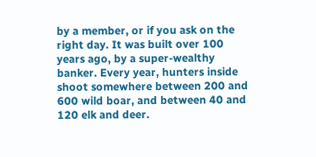by a member, or if you ask on the right day. It was built over 100 years ago, by a super-wealthy banker. Every year, hunters inside shoot somewhere between 200 and 600 wild boar, and between 40 and 120 elk and deer.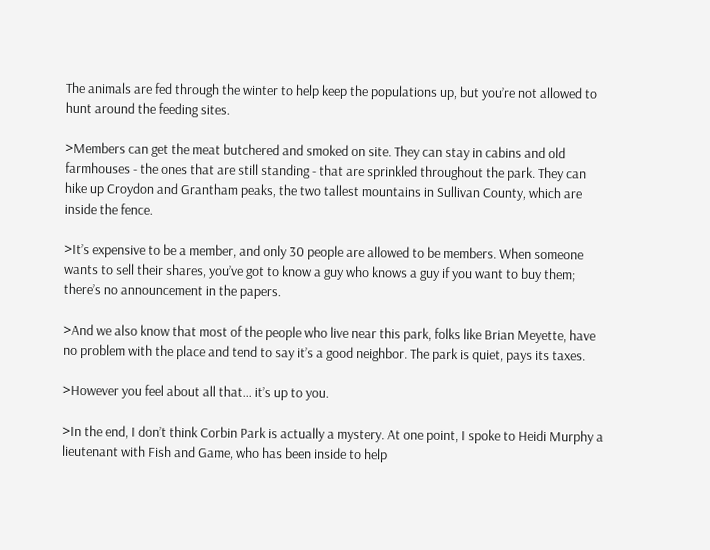The animals are fed through the winter to help keep the populations up, but you’re not allowed to hunt around the feeding sites.

>Members can get the meat butchered and smoked on site. They can stay in cabins and old farmhouses - the ones that are still standing - that are sprinkled throughout the park. They can hike up Croydon and Grantham peaks, the two tallest mountains in Sullivan County, which are inside the fence.

>It’s expensive to be a member, and only 30 people are allowed to be members. When someone wants to sell their shares, you’ve got to know a guy who knows a guy if you want to buy them; there’s no announcement in the papers.

>And we also know that most of the people who live near this park, folks like Brian Meyette, have no problem with the place and tend to say it’s a good neighbor. The park is quiet, pays its taxes.

>However you feel about all that… it’s up to you.

>In the end, I don’t think Corbin Park is actually a mystery. At one point, I spoke to Heidi Murphy a lieutenant with Fish and Game, who has been inside to help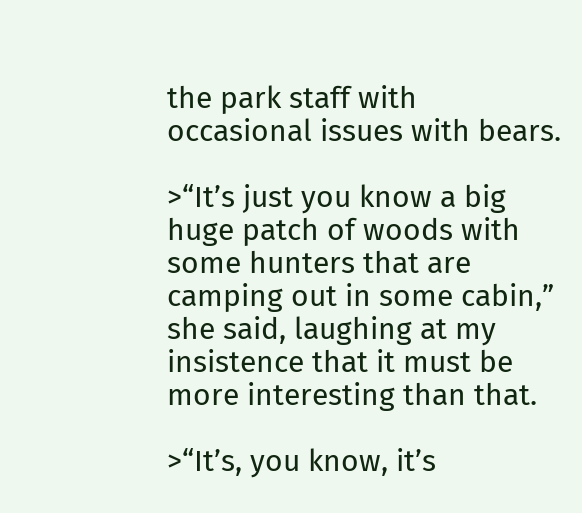the park staff with occasional issues with bears.

>“It’s just you know a big huge patch of woods with some hunters that are camping out in some cabin,” she said, laughing at my insistence that it must be more interesting than that.

>“It’s, you know, it’s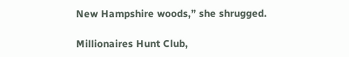New Hampshire woods,” she shrugged.

Millionaires Hunt Club,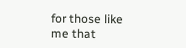for those like me that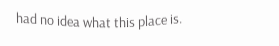had no idea what this place is.